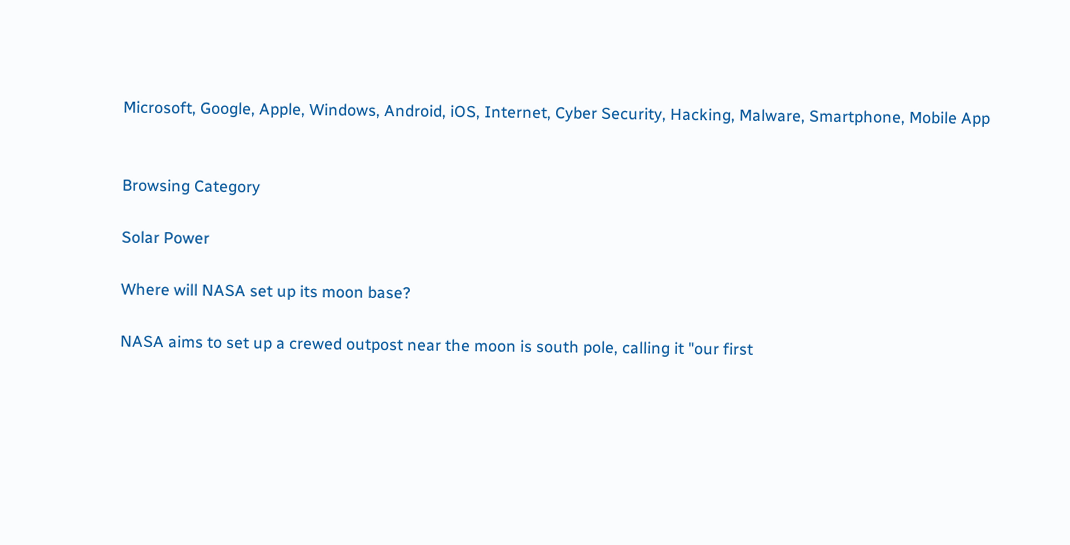Microsoft, Google, Apple, Windows, Android, iOS, Internet, Cyber Security, Hacking, Malware, Smartphone, Mobile App


Browsing Category

Solar Power

Where will NASA set up its moon base?

NASA aims to set up a crewed outpost near the moon is south pole, calling it "our first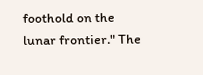foothold on the lunar frontier." The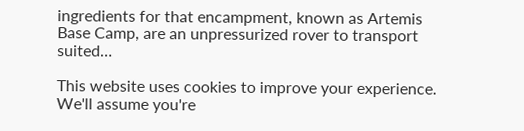ingredients for that encampment, known as Artemis Base Camp, are an unpressurized rover to transport suited…

This website uses cookies to improve your experience. We'll assume you're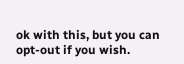ok with this, but you can opt-out if you wish.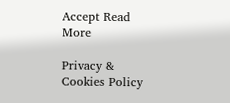Accept Read More

Privacy & Cookies Policy